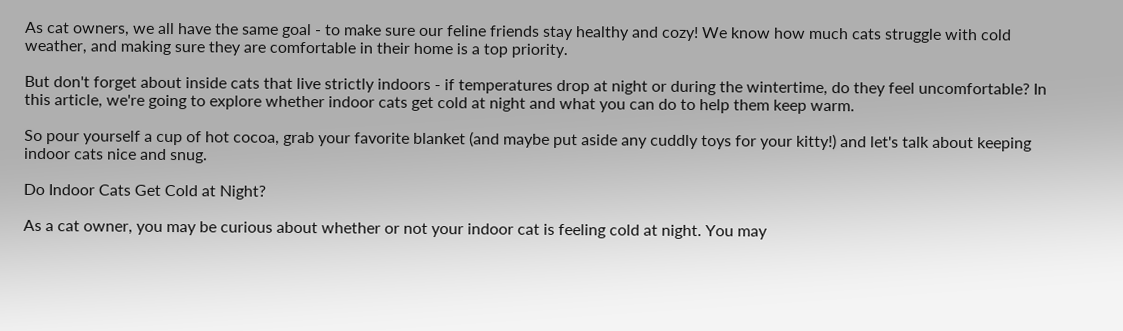As cat owners, we all have the same goal - to make sure our feline friends stay healthy and cozy! We know how much cats struggle with cold weather, and making sure they are comfortable in their home is a top priority.

But don't forget about inside cats that live strictly indoors - if temperatures drop at night or during the wintertime, do they feel uncomfortable? In this article, we're going to explore whether indoor cats get cold at night and what you can do to help them keep warm.

So pour yourself a cup of hot cocoa, grab your favorite blanket (and maybe put aside any cuddly toys for your kitty!) and let's talk about keeping indoor cats nice and snug.

Do Indoor Cats Get Cold at Night?

As a cat owner, you may be curious about whether or not your indoor cat is feeling cold at night. You may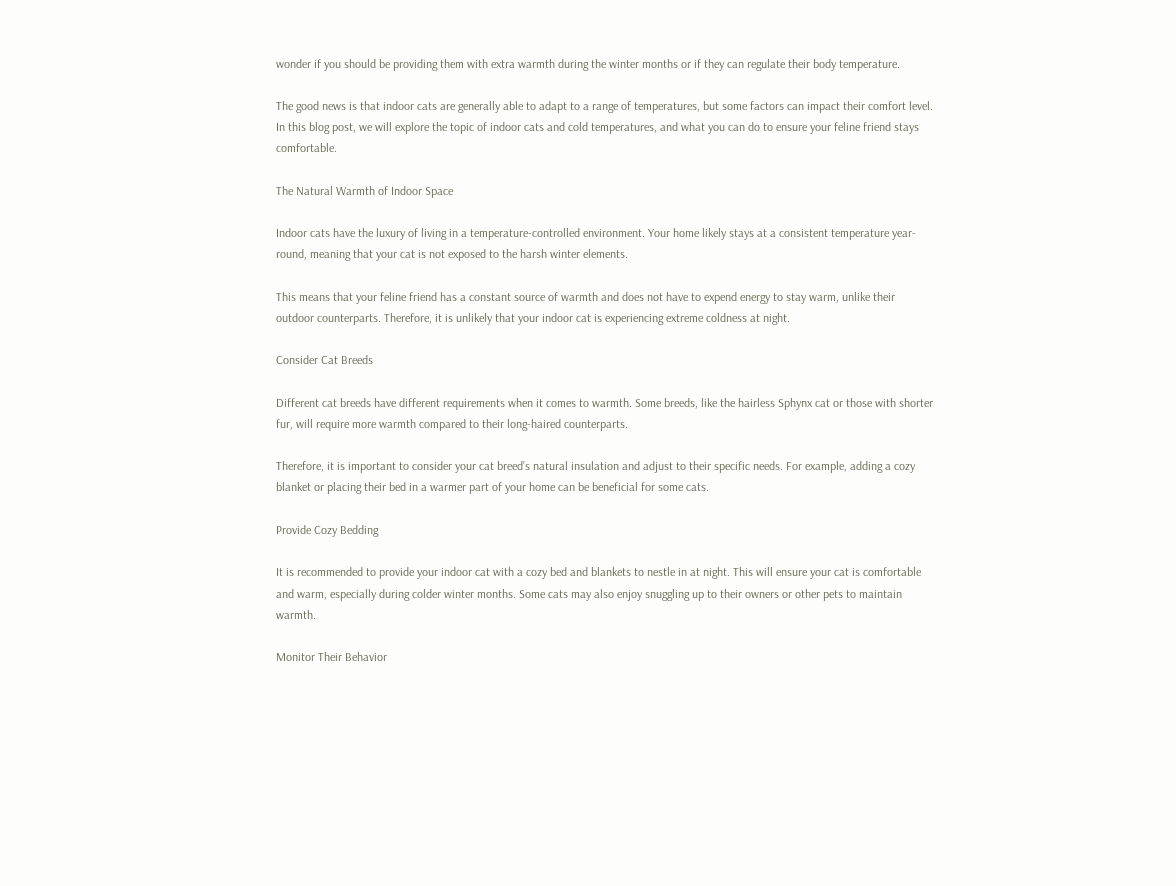wonder if you should be providing them with extra warmth during the winter months or if they can regulate their body temperature.

The good news is that indoor cats are generally able to adapt to a range of temperatures, but some factors can impact their comfort level. In this blog post, we will explore the topic of indoor cats and cold temperatures, and what you can do to ensure your feline friend stays comfortable.

The Natural Warmth of Indoor Space

Indoor cats have the luxury of living in a temperature-controlled environment. Your home likely stays at a consistent temperature year-round, meaning that your cat is not exposed to the harsh winter elements.

This means that your feline friend has a constant source of warmth and does not have to expend energy to stay warm, unlike their outdoor counterparts. Therefore, it is unlikely that your indoor cat is experiencing extreme coldness at night.

Consider Cat Breeds

Different cat breeds have different requirements when it comes to warmth. Some breeds, like the hairless Sphynx cat or those with shorter fur, will require more warmth compared to their long-haired counterparts.

Therefore, it is important to consider your cat breed’s natural insulation and adjust to their specific needs. For example, adding a cozy blanket or placing their bed in a warmer part of your home can be beneficial for some cats.

Provide Cozy Bedding

It is recommended to provide your indoor cat with a cozy bed and blankets to nestle in at night. This will ensure your cat is comfortable and warm, especially during colder winter months. Some cats may also enjoy snuggling up to their owners or other pets to maintain warmth.

Monitor Their Behavior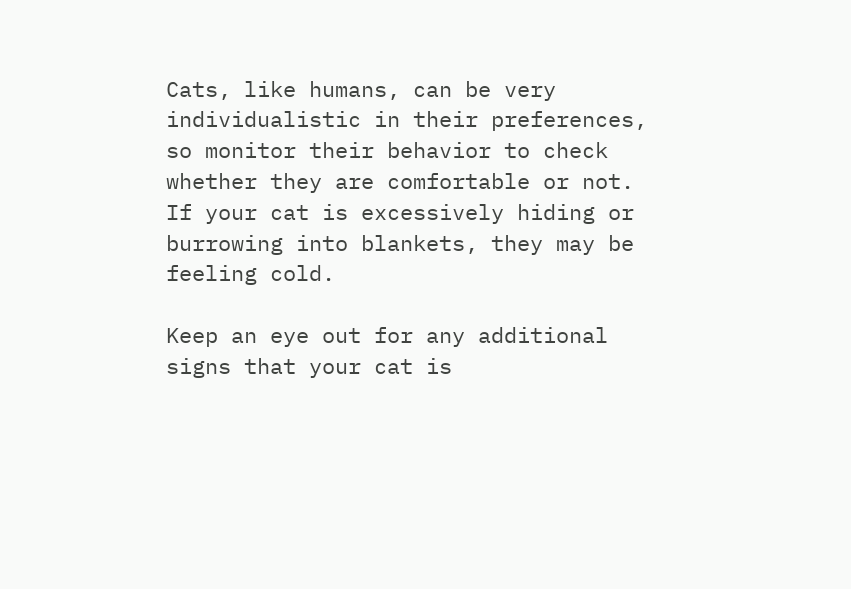Cats, like humans, can be very individualistic in their preferences, so monitor their behavior to check whether they are comfortable or not. If your cat is excessively hiding or burrowing into blankets, they may be feeling cold.

Keep an eye out for any additional signs that your cat is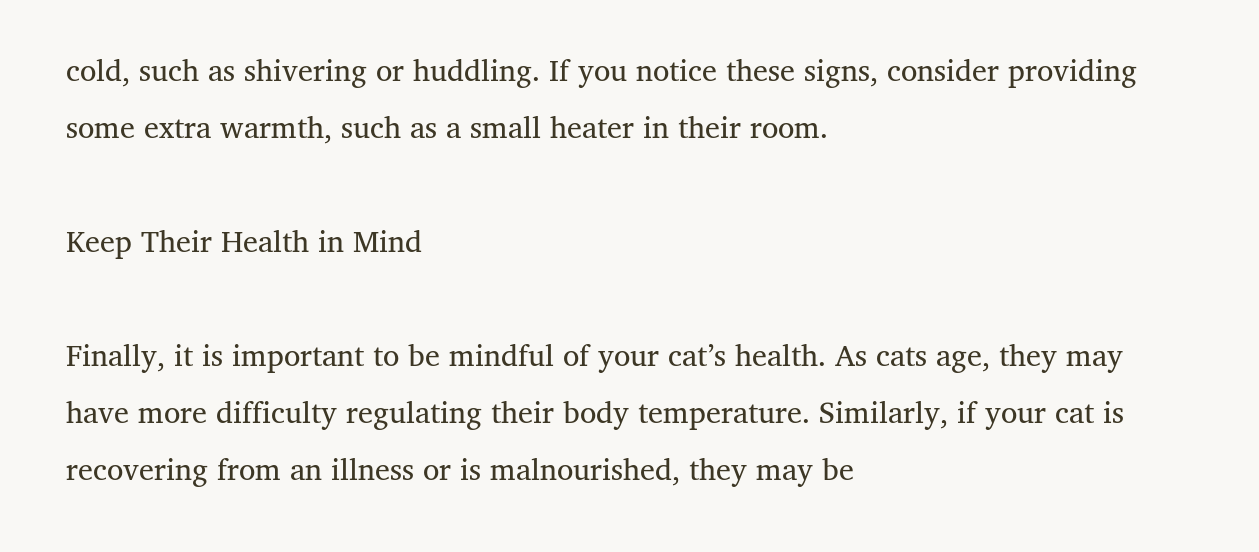cold, such as shivering or huddling. If you notice these signs, consider providing some extra warmth, such as a small heater in their room.

Keep Their Health in Mind

Finally, it is important to be mindful of your cat’s health. As cats age, they may have more difficulty regulating their body temperature. Similarly, if your cat is recovering from an illness or is malnourished, they may be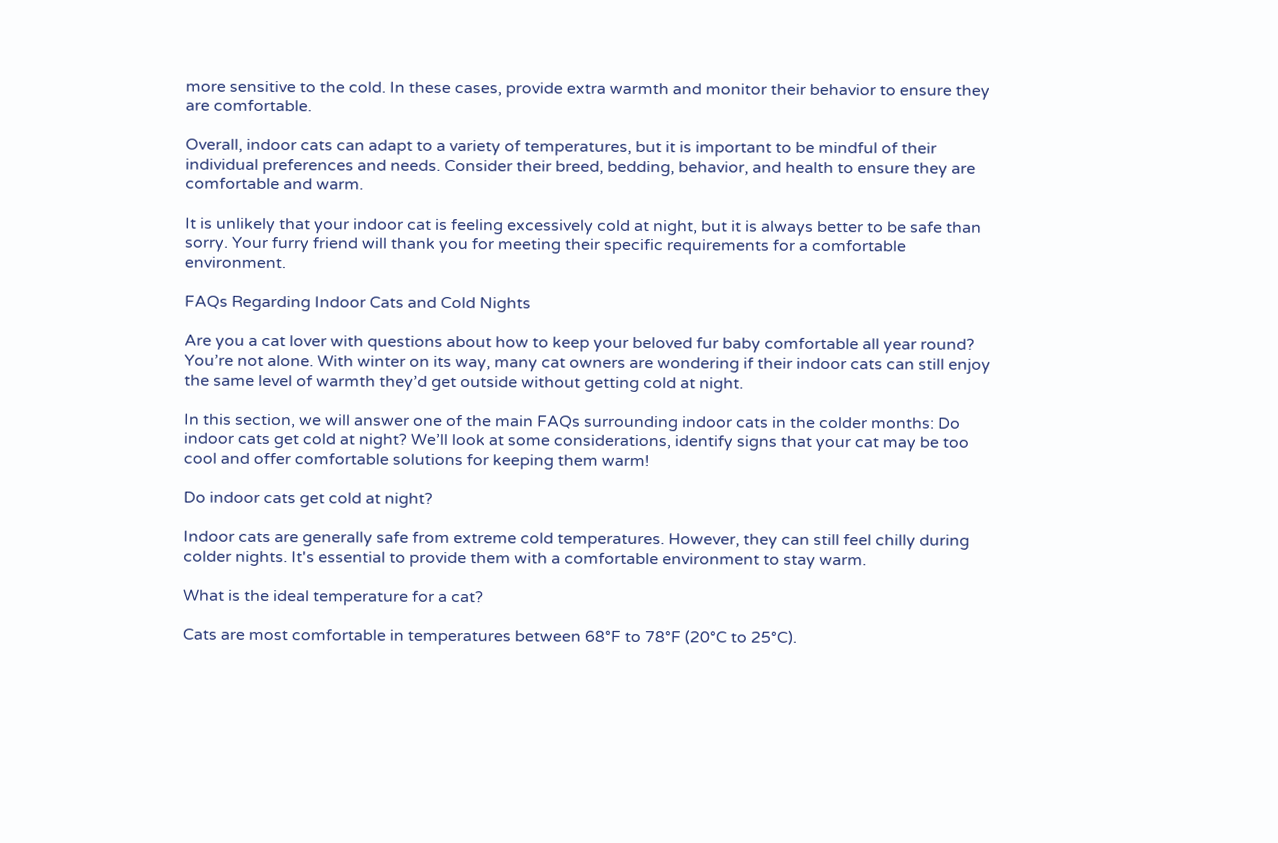more sensitive to the cold. In these cases, provide extra warmth and monitor their behavior to ensure they are comfortable.

Overall, indoor cats can adapt to a variety of temperatures, but it is important to be mindful of their individual preferences and needs. Consider their breed, bedding, behavior, and health to ensure they are comfortable and warm.

It is unlikely that your indoor cat is feeling excessively cold at night, but it is always better to be safe than sorry. Your furry friend will thank you for meeting their specific requirements for a comfortable environment.

FAQs Regarding Indoor Cats and Cold Nights

Are you a cat lover with questions about how to keep your beloved fur baby comfortable all year round? You’re not alone. With winter on its way, many cat owners are wondering if their indoor cats can still enjoy the same level of warmth they’d get outside without getting cold at night.

In this section, we will answer one of the main FAQs surrounding indoor cats in the colder months: Do indoor cats get cold at night? We’ll look at some considerations, identify signs that your cat may be too cool and offer comfortable solutions for keeping them warm!

Do indoor cats get cold at night?

Indoor cats are generally safe from extreme cold temperatures. However, they can still feel chilly during colder nights. It's essential to provide them with a comfortable environment to stay warm.

What is the ideal temperature for a cat?

Cats are most comfortable in temperatures between 68°F to 78°F (20°C to 25°C).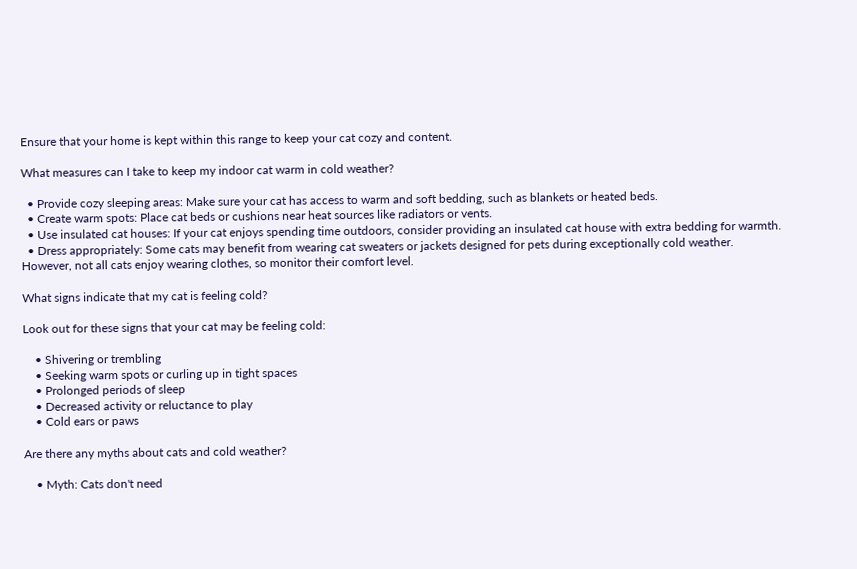Ensure that your home is kept within this range to keep your cat cozy and content.

What measures can I take to keep my indoor cat warm in cold weather?

  • Provide cozy sleeping areas: Make sure your cat has access to warm and soft bedding, such as blankets or heated beds.
  • Create warm spots: Place cat beds or cushions near heat sources like radiators or vents.
  • Use insulated cat houses: If your cat enjoys spending time outdoors, consider providing an insulated cat house with extra bedding for warmth.
  • Dress appropriately: Some cats may benefit from wearing cat sweaters or jackets designed for pets during exceptionally cold weather. However, not all cats enjoy wearing clothes, so monitor their comfort level.

What signs indicate that my cat is feeling cold?

Look out for these signs that your cat may be feeling cold:

    • Shivering or trembling
    • Seeking warm spots or curling up in tight spaces
    • Prolonged periods of sleep
    • Decreased activity or reluctance to play
    • Cold ears or paws

Are there any myths about cats and cold weather?

    • Myth: Cats don't need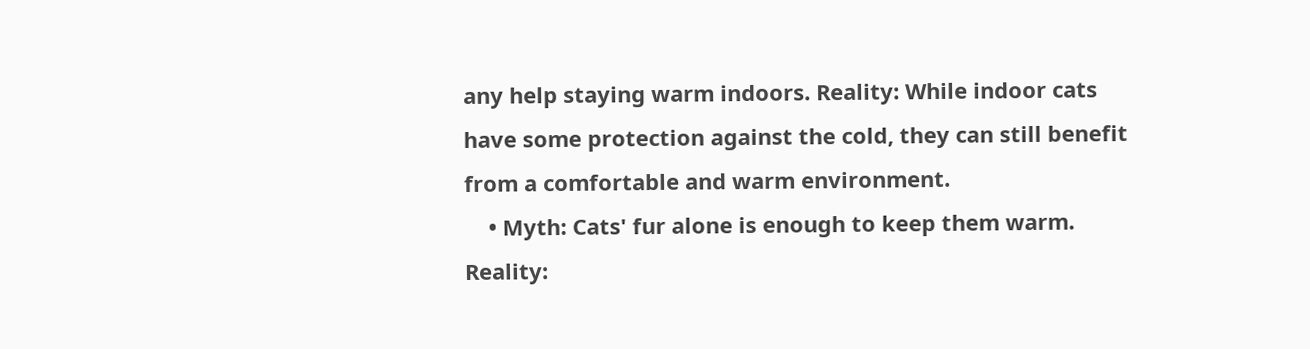any help staying warm indoors. Reality: While indoor cats have some protection against the cold, they can still benefit from a comfortable and warm environment.
    • Myth: Cats' fur alone is enough to keep them warm. Reality: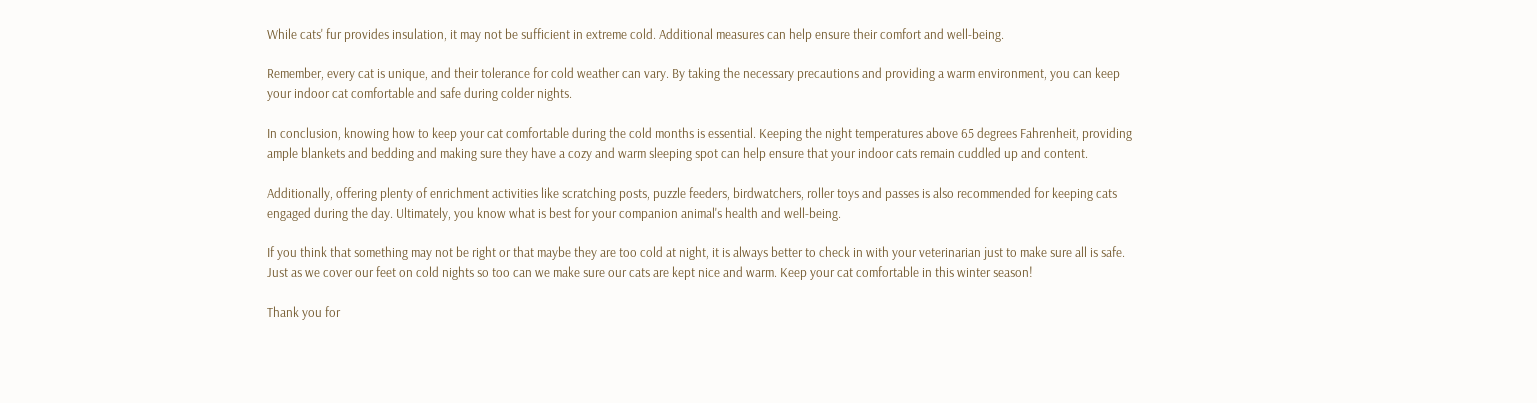While cats' fur provides insulation, it may not be sufficient in extreme cold. Additional measures can help ensure their comfort and well-being.

Remember, every cat is unique, and their tolerance for cold weather can vary. By taking the necessary precautions and providing a warm environment, you can keep your indoor cat comfortable and safe during colder nights.

In conclusion, knowing how to keep your cat comfortable during the cold months is essential. Keeping the night temperatures above 65 degrees Fahrenheit, providing ample blankets and bedding and making sure they have a cozy and warm sleeping spot can help ensure that your indoor cats remain cuddled up and content.

Additionally, offering plenty of enrichment activities like scratching posts, puzzle feeders, birdwatchers, roller toys and passes is also recommended for keeping cats engaged during the day. Ultimately, you know what is best for your companion animal's health and well-being.

If you think that something may not be right or that maybe they are too cold at night, it is always better to check in with your veterinarian just to make sure all is safe. Just as we cover our feet on cold nights so too can we make sure our cats are kept nice and warm. Keep your cat comfortable in this winter season!

Thank you for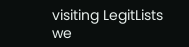visiting LegitLists we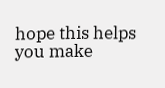hope this helps you make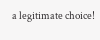a legitimate choice!